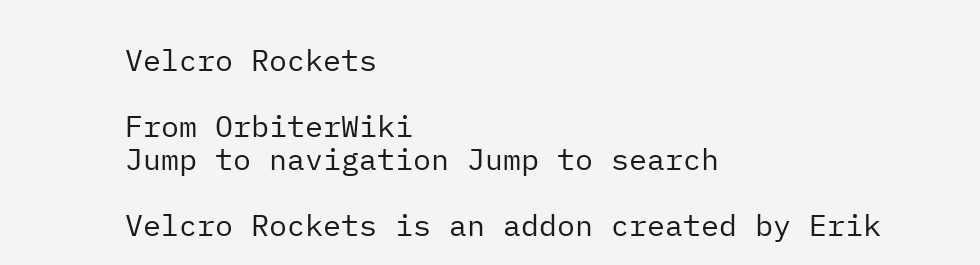Velcro Rockets

From OrbiterWiki
Jump to navigation Jump to search

Velcro Rockets is an addon created by Erik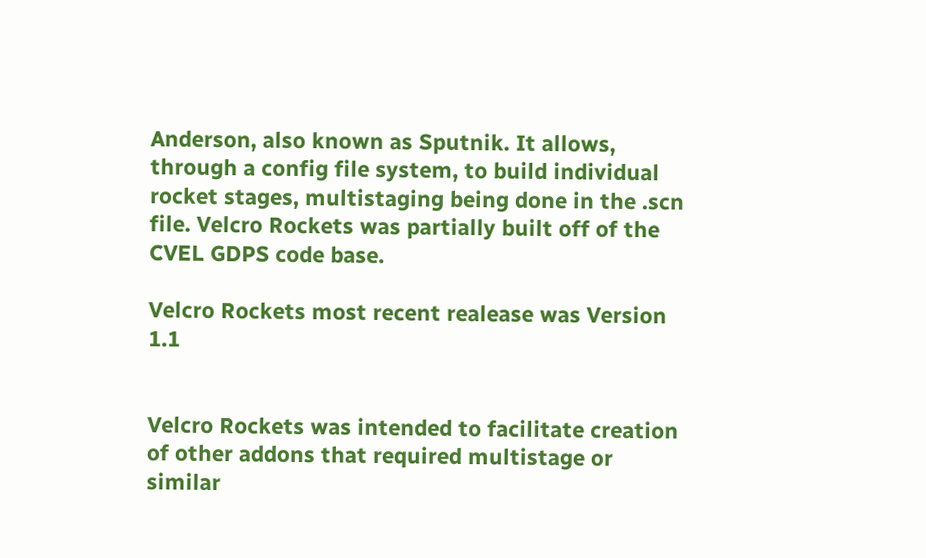Anderson, also known as Sputnik. It allows, through a config file system, to build individual rocket stages, multistaging being done in the .scn file. Velcro Rockets was partially built off of the CVEL GDPS code base.

Velcro Rockets most recent realease was Version 1.1


Velcro Rockets was intended to facilitate creation of other addons that required multistage or similar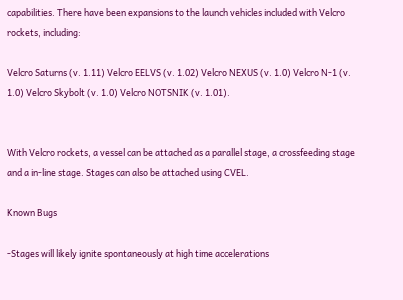capabilities. There have been expansions to the launch vehicles included with Velcro rockets, including:

Velcro Saturns (v. 1.11) Velcro EELVS (v. 1.02) Velcro NEXUS (v. 1.0) Velcro N-1 (v. 1.0) Velcro Skybolt (v. 1.0) Velcro NOTSNIK (v. 1.01).


With Velcro rockets, a vessel can be attached as a parallel stage, a crossfeeding stage and a in-line stage. Stages can also be attached using CVEL.

Known Bugs

-Stages will likely ignite spontaneously at high time accelerations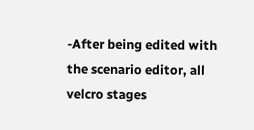-After being edited with the scenario editor, all velcro stages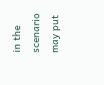in the scenario may put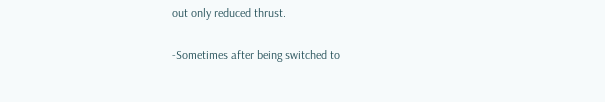out only reduced thrust.

-Sometimes after being switched to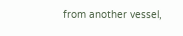from another vessel,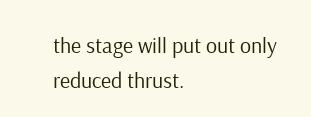the stage will put out only reduced thrust.